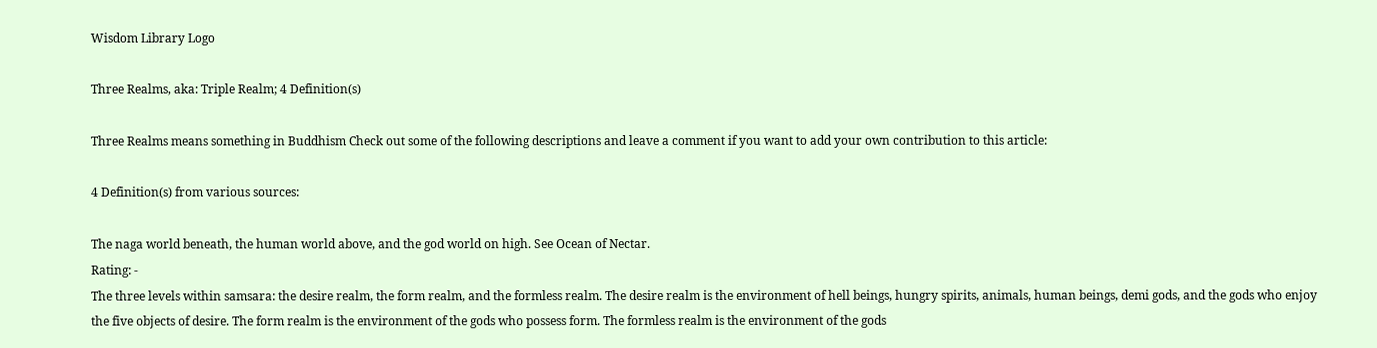Wisdom Library Logo

Three Realms, aka: Triple Realm; 4 Definition(s)

Three Realms means something in Buddhism Check out some of the following descriptions and leave a comment if you want to add your own contribution to this article:

4 Definition(s) from various sources:

The naga world beneath, the human world above, and the god world on high. See Ocean of Nectar.
Rating: -
The three levels within samsara: the desire realm, the form realm, and the formless realm. The desire realm is the environment of hell beings, hungry spirits, animals, human beings, demi gods, and the gods who enjoy the five objects of desire. The form realm is the environment of the gods who possess form. The formless realm is the environment of the gods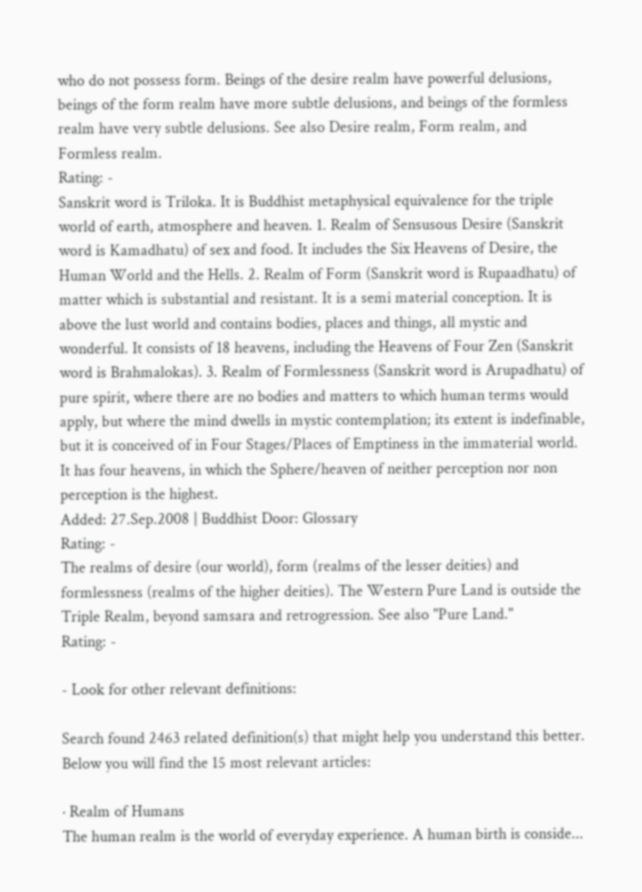who do not possess form. Beings of the desire realm have powerful delusions, beings of the form realm have more subtle delusions, and beings of the formless realm have very subtle delusions. See also Desire realm, Form realm, and Formless realm.
Rating: -
Sanskrit word is Triloka. It is Buddhist metaphysical equivalence for the triple world of earth, atmosphere and heaven. 1. Realm of Sensusous Desire (Sanskrit word is Kamadhatu) of sex and food. It includes the Six Heavens of Desire, the Human World and the Hells. 2. Realm of Form (Sanskrit word is Rupaadhatu) of matter which is substantial and resistant. It is a semi material conception. It is above the lust world and contains bodies, places and things, all mystic and wonderful. It consists of 18 heavens, including the Heavens of Four Zen (Sanskrit word is Brahmalokas). 3. Realm of Formlessness (Sanskrit word is Arupadhatu) of pure spirit, where there are no bodies and matters to which human terms would apply, but where the mind dwells in mystic contemplation; its extent is indefinable, but it is conceived of in Four Stages/Places of Emptiness in the immaterial world. It has four heavens, in which the Sphere/heaven of neither perception nor non perception is the highest.
Added: 27.Sep.2008 | Buddhist Door: Glossary
Rating: -
The realms of desire (our world), form (realms of the lesser deities) and formlessness (realms of the higher deities). The Western Pure Land is outside the Triple Realm, beyond samsara and retrogression. See also "Pure Land."
Rating: -

- Look for other relevant definitions:

Search found 2463 related definition(s) that might help you understand this better. Below you will find the 15 most relevant articles:

· Realm of Humans
The human realm is the world of everyday experience. A human birth is conside...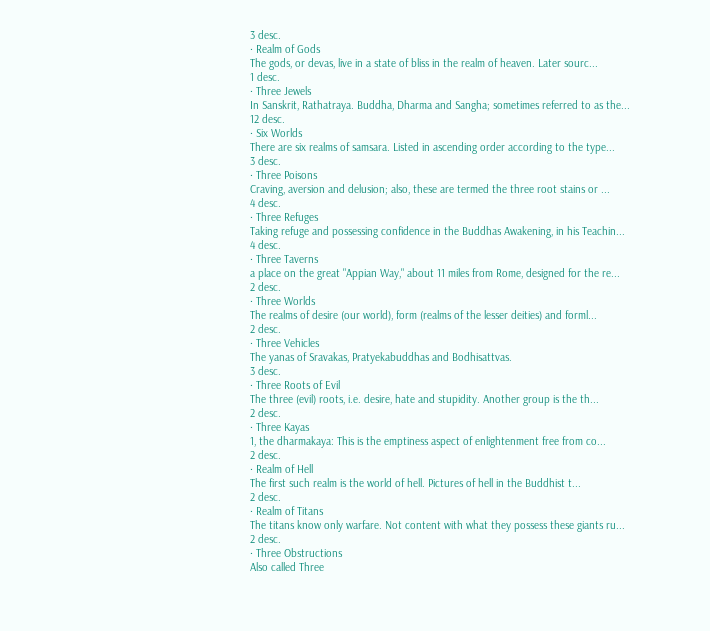3 desc.
· Realm of Gods
The gods, or devas, live in a state of bliss in the realm of heaven. Later sourc...
1 desc.
· Three Jewels
In Sanskrit, Rathatraya. Buddha, Dharma and Sangha; sometimes referred to as the...
12 desc.
· Six Worlds
There are six realms of samsara. Listed in ascending order according to the type...
3 desc.
· Three Poisons
Craving, aversion and delusion; also, these are termed the three root stains or ...
4 desc.
· Three Refuges
Taking refuge and possessing confidence in the Buddhas Awakening, in his Teachin...
4 desc.
· Three Taverns
a place on the great "Appian Way," about 11 miles from Rome, designed for the re...
2 desc.
· Three Worlds
The realms of desire (our world), form (realms of the lesser deities) and forml...
2 desc.
· Three Vehicles
The yanas of Sravakas, Pratyekabuddhas and Bodhisattvas.
3 desc.
· Three Roots of Evil
The three (evil) roots, i.e. desire, hate and stupidity. Another group is the th...
2 desc.
· Three Kayas
1, the dharmakaya: This is the emptiness aspect of enlightenment free from co...
2 desc.
· Realm of Hell
The first such realm is the world of hell. Pictures of hell in the Buddhist t...
2 desc.
· Realm of Titans
The titans know only warfare. Not content with what they possess these giants ru...
2 desc.
· Three Obstructions
Also called Three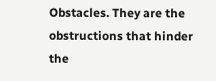Obstacles. They are the obstructions that hinder the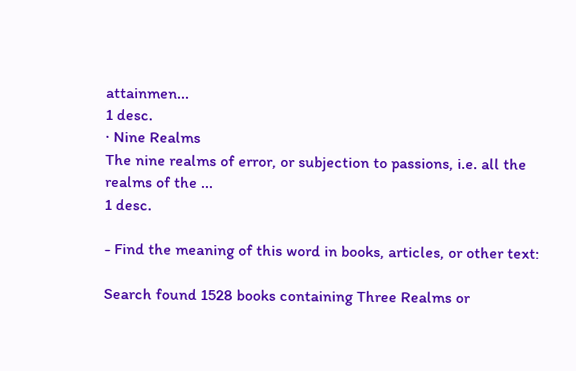attainmen...
1 desc.
· Nine Realms
The nine realms of error, or subjection to passions, i.e. all the realms of the ...
1 desc.

- Find the meaning of this word in books, articles, or other text:

Search found 1528 books containing Three Realms or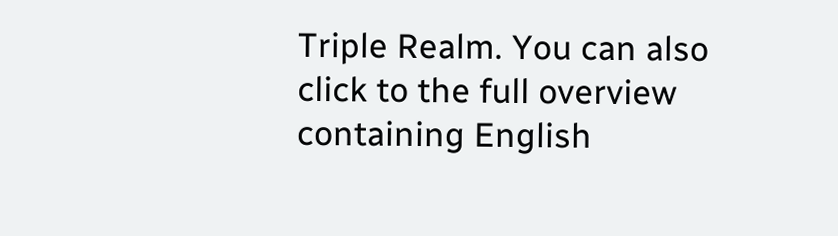Triple Realm. You can also click to the full overview containing English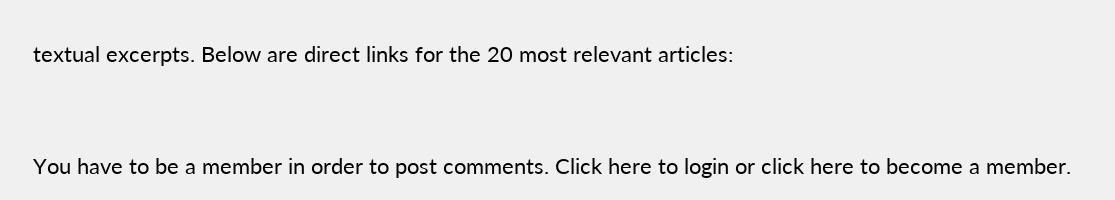textual excerpts. Below are direct links for the 20 most relevant articles:


You have to be a member in order to post comments. Click here to login or click here to become a member.